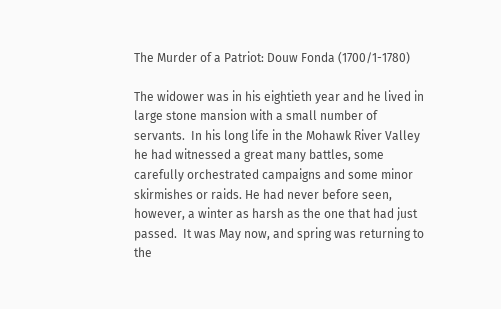The Murder of a Patriot: Douw Fonda (1700/1-1780)

The widower was in his eightieth year and he lived in large stone mansion with a small number of servants.  In his long life in the Mohawk River Valley he had witnessed a great many battles, some carefully orchestrated campaigns and some minor skirmishes or raids. He had never before seen, however, a winter as harsh as the one that had just passed.  It was May now, and spring was returning to the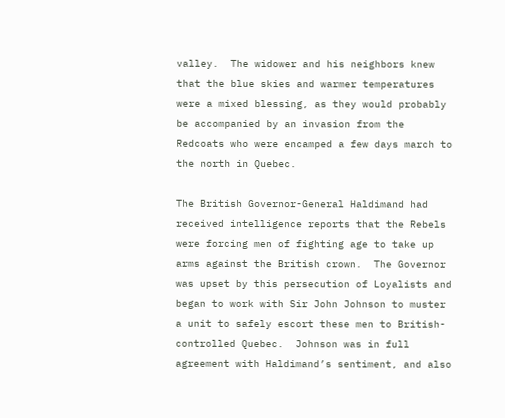valley.  The widower and his neighbors knew that the blue skies and warmer temperatures were a mixed blessing, as they would probably be accompanied by an invasion from the Redcoats who were encamped a few days march to the north in Quebec.

The British Governor-General Haldimand had received intelligence reports that the Rebels were forcing men of fighting age to take up arms against the British crown.  The Governor was upset by this persecution of Loyalists and began to work with Sir John Johnson to muster a unit to safely escort these men to British-controlled Quebec.  Johnson was in full agreement with Haldimand’s sentiment, and also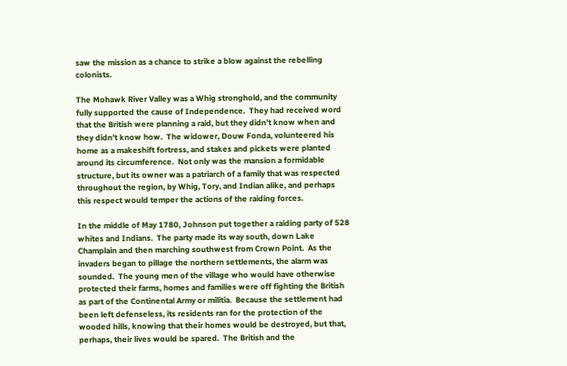saw the mission as a chance to strike a blow against the rebelling colonists.

The Mohawk River Valley was a Whig stronghold, and the community fully supported the cause of Independence.  They had received word that the British were planning a raid, but they didn’t know when and they didn’t know how.  The widower, Douw Fonda, volunteered his home as a makeshift fortress, and stakes and pickets were planted around its circumference.  Not only was the mansion a formidable structure, but its owner was a patriarch of a family that was respected throughout the region, by Whig, Tory, and Indian alike, and perhaps this respect would temper the actions of the raiding forces.

In the middle of May 1780, Johnson put together a raiding party of 528 whites and Indians.  The party made its way south, down Lake Champlain and then marching southwest from Crown Point.  As the invaders began to pillage the northern settlements, the alarm was sounded.  The young men of the village who would have otherwise protected their farms, homes and families were off fighting the British as part of the Continental Army or militia.  Because the settlement had been left defenseless, its residents ran for the protection of the wooded hills, knowing that their homes would be destroyed, but that, perhaps, their lives would be spared.  The British and the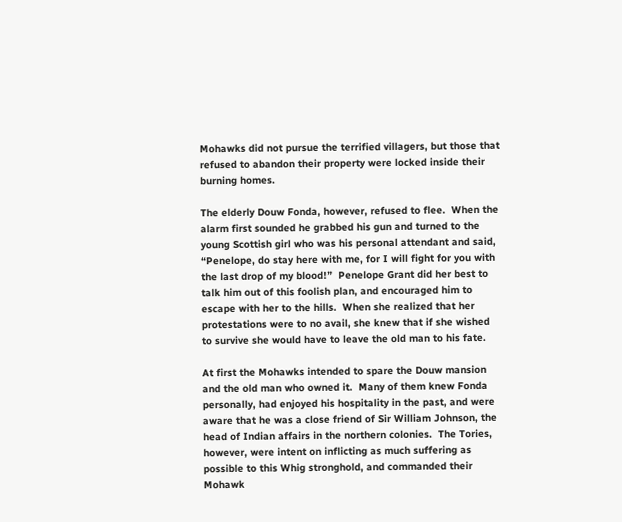Mohawks did not pursue the terrified villagers, but those that refused to abandon their property were locked inside their burning homes.

The elderly Douw Fonda, however, refused to flee.  When the alarm first sounded he grabbed his gun and turned to the young Scottish girl who was his personal attendant and said, “Penelope, do stay here with me, for I will fight for you with the last drop of my blood!”  Penelope Grant did her best to talk him out of this foolish plan, and encouraged him to escape with her to the hills.  When she realized that her protestations were to no avail, she knew that if she wished to survive she would have to leave the old man to his fate.

At first the Mohawks intended to spare the Douw mansion and the old man who owned it.  Many of them knew Fonda personally, had enjoyed his hospitality in the past, and were aware that he was a close friend of Sir William Johnson, the head of Indian affairs in the northern colonies.  The Tories, however, were intent on inflicting as much suffering as possible to this Whig stronghold, and commanded their Mohawk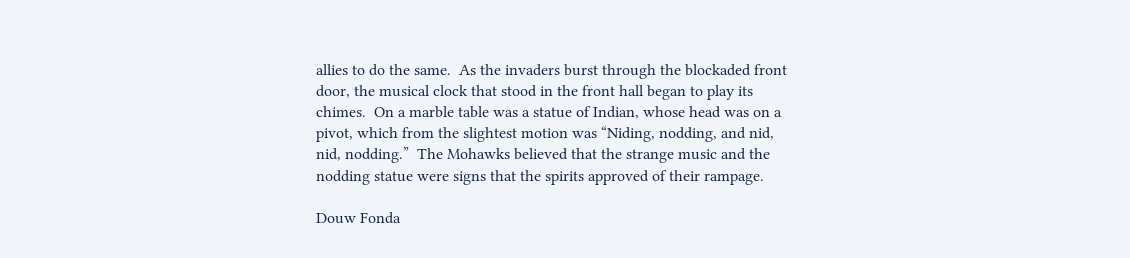allies to do the same.  As the invaders burst through the blockaded front door, the musical clock that stood in the front hall began to play its chimes.  On a marble table was a statue of Indian, whose head was on a pivot, which from the slightest motion was “Niding, nodding, and nid, nid, nodding.”  The Mohawks believed that the strange music and the nodding statue were signs that the spirits approved of their rampage.

Douw Fonda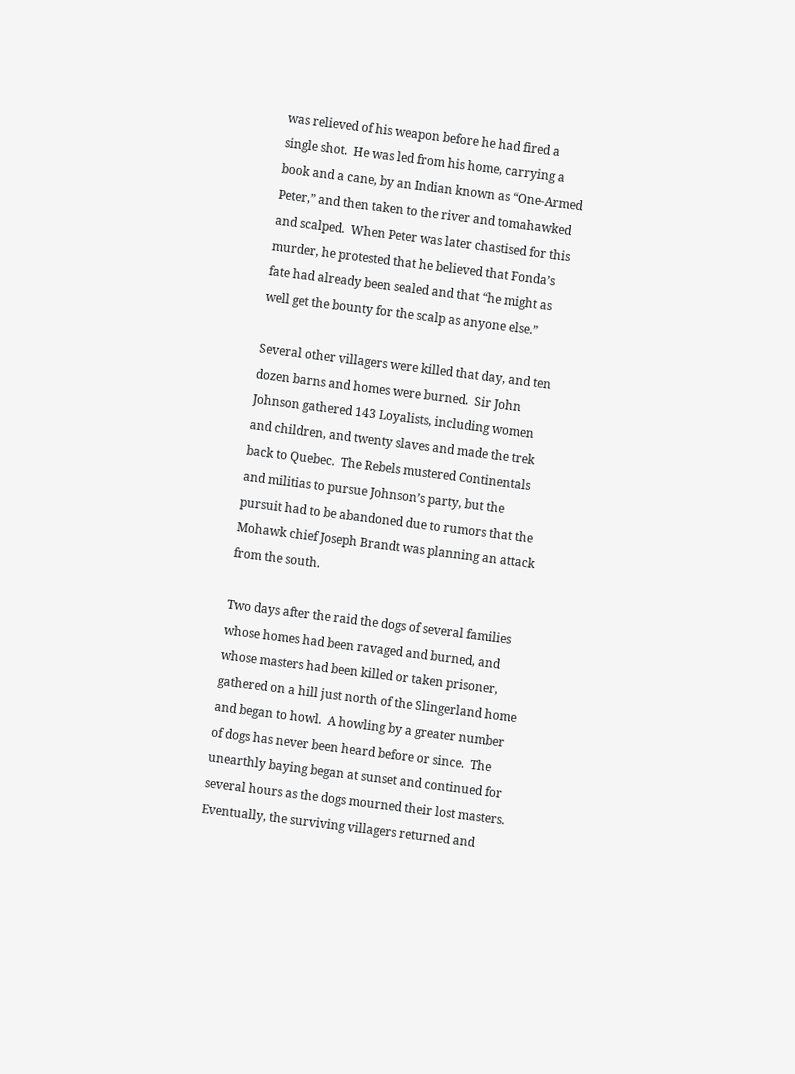was relieved of his weapon before he had fired a single shot.  He was led from his home, carrying a book and a cane, by an Indian known as “One-Armed Peter,” and then taken to the river and tomahawked and scalped.  When Peter was later chastised for this murder, he protested that he believed that Fonda’s fate had already been sealed and that “he might as well get the bounty for the scalp as anyone else.”

Several other villagers were killed that day, and ten dozen barns and homes were burned.  Sir John Johnson gathered 143 Loyalists, including women and children, and twenty slaves and made the trek back to Quebec.  The Rebels mustered Continentals and militias to pursue Johnson’s party, but the pursuit had to be abandoned due to rumors that the Mohawk chief Joseph Brandt was planning an attack from the south.

Two days after the raid the dogs of several families whose homes had been ravaged and burned, and whose masters had been killed or taken prisoner, gathered on a hill just north of the Slingerland home and began to howl.  A howling by a greater number of dogs has never been heard before or since.  The unearthly baying began at sunset and continued for several hours as the dogs mourned their lost masters.  Eventually, the surviving villagers returned and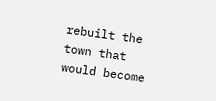rebuilt the town that would become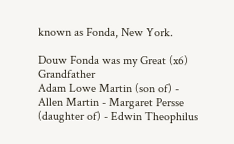known as Fonda, New York.

Douw Fonda was my Great (x6) Grandfather
Adam Lowe Martin (son of) - Allen Martin - Margaret Persse (daughter of) - Edwin Theophilus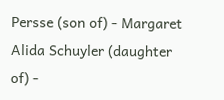Persse (son of) - Margaret Alida Schuyler (daughter of) -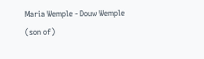Maria Wemple - Douw Wemple (son of)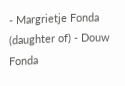- Margrietje Fonda (daughter of) - Douw Fonda